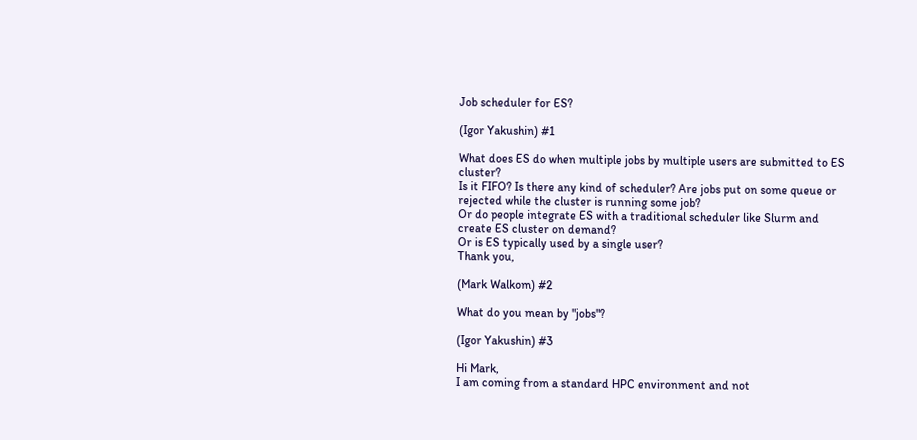Job scheduler for ES?

(Igor Yakushin) #1

What does ES do when multiple jobs by multiple users are submitted to ES cluster?
Is it FIFO? Is there any kind of scheduler? Are jobs put on some queue or rejected while the cluster is running some job?
Or do people integrate ES with a traditional scheduler like Slurm and create ES cluster on demand?
Or is ES typically used by a single user?
Thank you,

(Mark Walkom) #2

What do you mean by "jobs"?

(Igor Yakushin) #3

Hi Mark,
I am coming from a standard HPC environment and not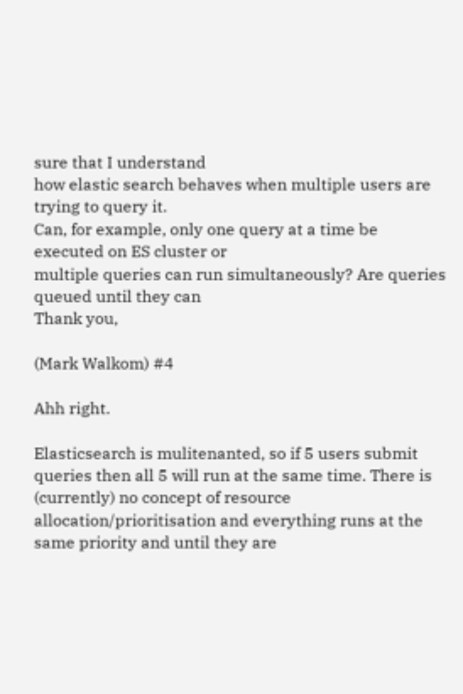sure that I understand
how elastic search behaves when multiple users are trying to query it.
Can, for example, only one query at a time be executed on ES cluster or
multiple queries can run simultaneously? Are queries queued until they can
Thank you,

(Mark Walkom) #4

Ahh right.

Elasticsearch is mulitenanted, so if 5 users submit queries then all 5 will run at the same time. There is (currently) no concept of resource allocation/prioritisation and everything runs at the same priority and until they are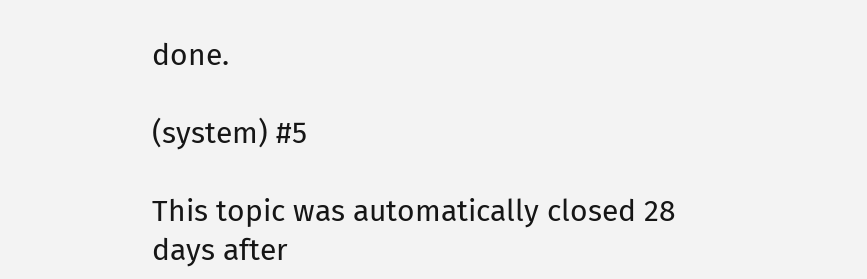done.

(system) #5

This topic was automatically closed 28 days after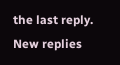the last reply. New replies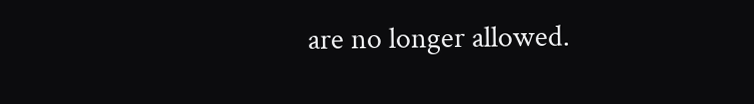are no longer allowed.